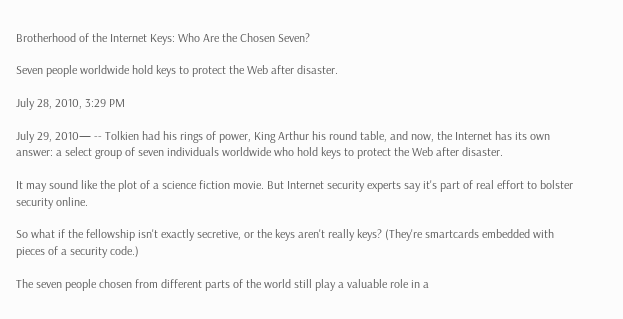Brotherhood of the Internet Keys: Who Are the Chosen Seven?

Seven people worldwide hold keys to protect the Web after disaster.

July 28, 2010, 3:29 PM

July 29, 2010— -- Tolkien had his rings of power, King Arthur his round table, and now, the Internet has its own answer: a select group of seven individuals worldwide who hold keys to protect the Web after disaster.

It may sound like the plot of a science fiction movie. But Internet security experts say it's part of real effort to bolster security online.

So what if the fellowship isn't exactly secretive, or the keys aren't really keys? (They're smartcards embedded with pieces of a security code.)

The seven people chosen from different parts of the world still play a valuable role in a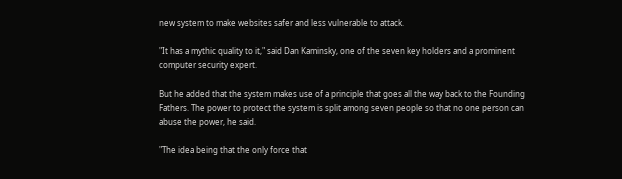new system to make websites safer and less vulnerable to attack.

"It has a mythic quality to it," said Dan Kaminsky, one of the seven key holders and a prominent computer security expert.

But he added that the system makes use of a principle that goes all the way back to the Founding Fathers. The power to protect the system is split among seven people so that no one person can abuse the power, he said.

"The idea being that the only force that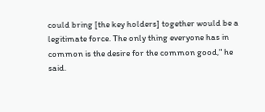could bring [the key holders] together would be a legitimate force. The only thing everyone has in common is the desire for the common good," he said.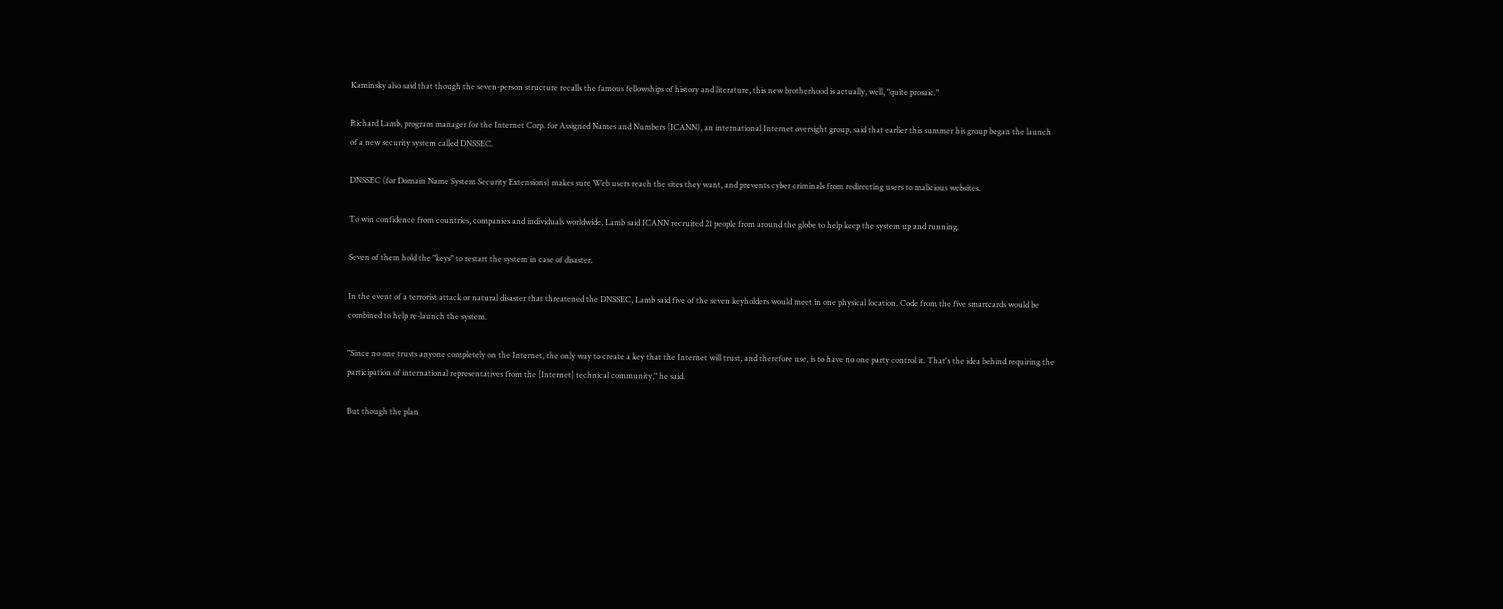Kaminsky also said that though the seven-person structure recalls the famous fellowships of history and literature, this new brotherhood is actually, well, "quite prosaic."

Richard Lamb, program manager for the Internet Corp. for Assigned Names and Numbers (ICANN), an international Internet oversight group, said that earlier this summer his group began the launch of a new security system called DNSSEC.

DNSSEC (for Domain Name System Security Extensions) makes sure Web users reach the sites they want, and prevents cyber criminals from redirecting users to malicious websites.

To win confidence from countries, companies and individuals worldwide, Lamb said ICANN recruited 21 people from around the globe to help keep the system up and running.

Seven of them hold the "keys" to restart the system in case of disaster.

In the event of a terrorist attack or natural disaster that threatened the DNSSEC, Lamb said five of the seven keyholders would meet in one physical location. Code from the five smartcards would be combined to help re-launch the system.

"Since no one trusts anyone completely on the Internet, the only way to create a key that the Internet will trust, and therefore use, is to have no one party control it. That's the idea behind requiring the participation of international representatives from the [Internet] technical community," he said.

But though the plan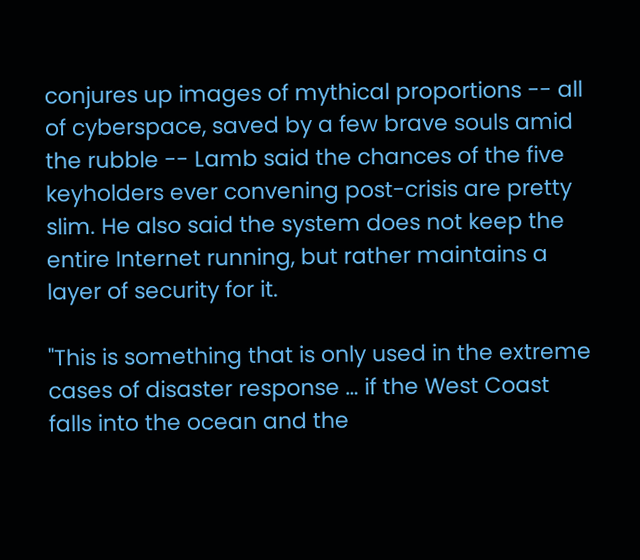conjures up images of mythical proportions -- all of cyberspace, saved by a few brave souls amid the rubble -- Lamb said the chances of the five keyholders ever convening post-crisis are pretty slim. He also said the system does not keep the entire Internet running, but rather maintains a layer of security for it.

"This is something that is only used in the extreme cases of disaster response … if the West Coast falls into the ocean and the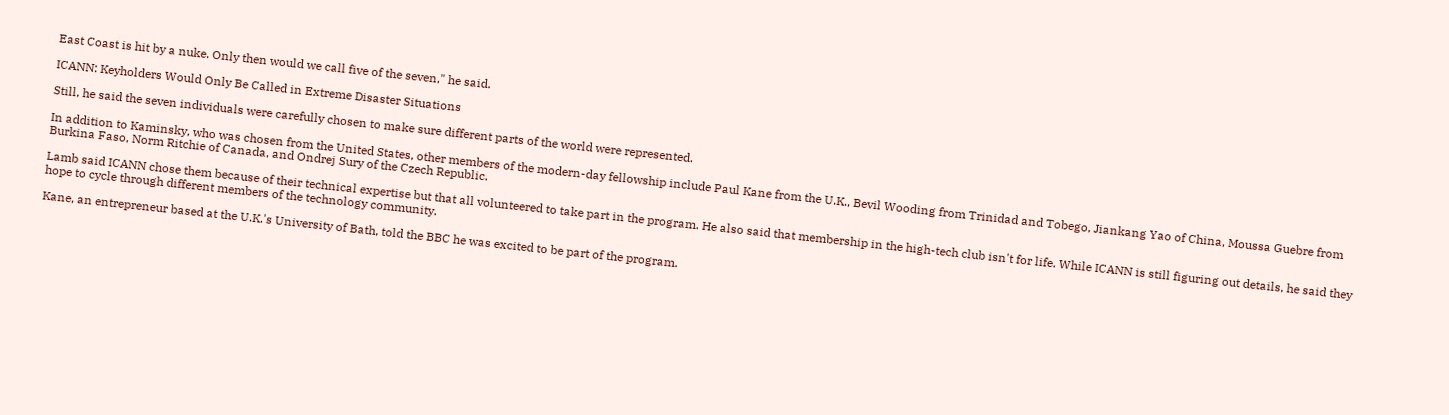East Coast is hit by a nuke. Only then would we call five of the seven," he said.

ICANN: Keyholders Would Only Be Called in Extreme Disaster Situations

Still, he said the seven individuals were carefully chosen to make sure different parts of the world were represented.

In addition to Kaminsky, who was chosen from the United States, other members of the modern-day fellowship include Paul Kane from the U.K., Bevil Wooding from Trinidad and Tobego, Jiankang Yao of China, Moussa Guebre from Burkina Faso, Norm Ritchie of Canada, and Ondrej Sury of the Czech Republic.

Lamb said ICANN chose them because of their technical expertise but that all volunteered to take part in the program. He also said that membership in the high-tech club isn't for life. While ICANN is still figuring out details, he said they hope to cycle through different members of the technology community.

Kane, an entrepreneur based at the U.K.'s University of Bath, told the BBC he was excited to be part of the program.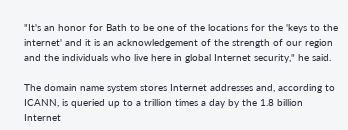"It's an honor for Bath to be one of the locations for the 'keys to the internet' and it is an acknowledgement of the strength of our region and the individuals who live here in global Internet security," he said.

The domain name system stores Internet addresses and, according to ICANN, is queried up to a trillion times a day by the 1.8 billion Internet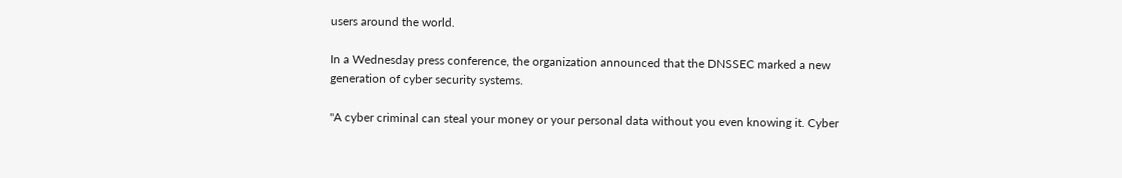users around the world.

In a Wednesday press conference, the organization announced that the DNSSEC marked a new generation of cyber security systems.

"A cyber criminal can steal your money or your personal data without you even knowing it. Cyber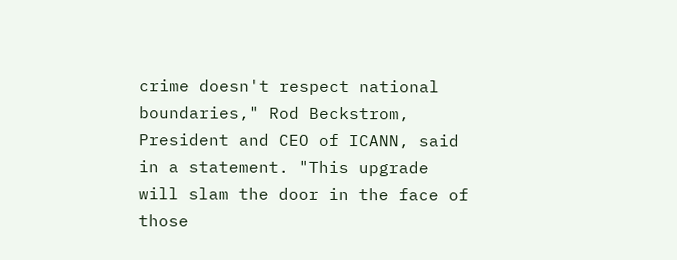crime doesn't respect national boundaries," Rod Beckstrom, President and CEO of ICANN, said in a statement. "This upgrade will slam the door in the face of those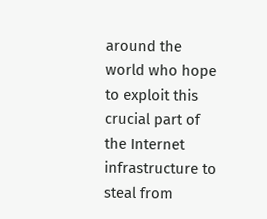around the world who hope to exploit this crucial part of the Internet infrastructure to steal from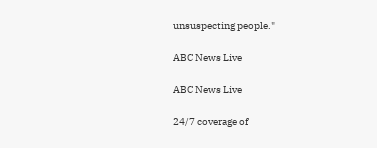unsuspecting people."

ABC News Live

ABC News Live

24/7 coverage of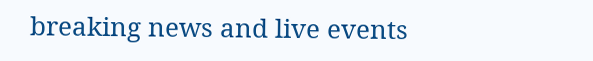breaking news and live events